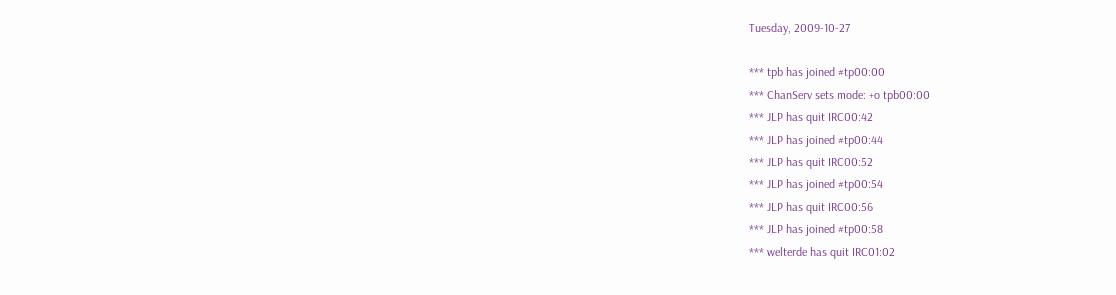Tuesday, 2009-10-27

*** tpb has joined #tp00:00
*** ChanServ sets mode: +o tpb00:00
*** JLP has quit IRC00:42
*** JLP has joined #tp00:44
*** JLP has quit IRC00:52
*** JLP has joined #tp00:54
*** JLP has quit IRC00:56
*** JLP has joined #tp00:58
*** welterde has quit IRC01:02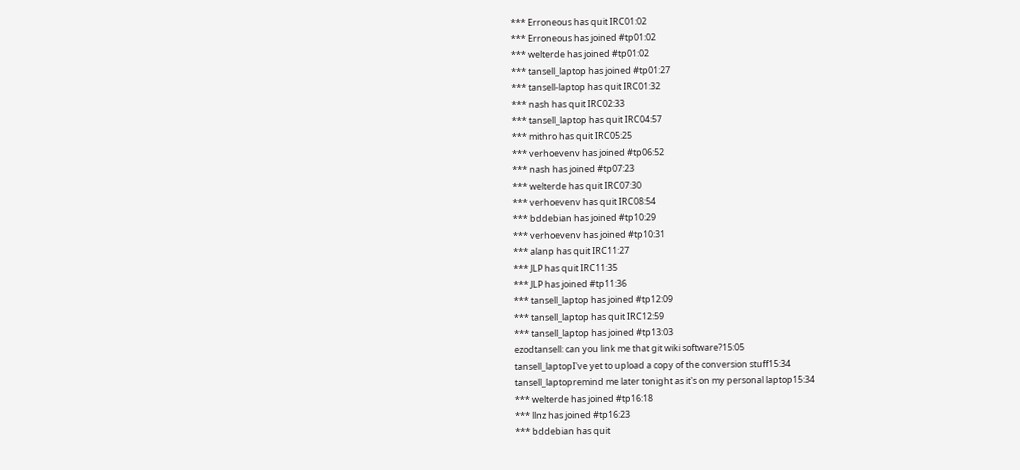*** Erroneous has quit IRC01:02
*** Erroneous has joined #tp01:02
*** welterde has joined #tp01:02
*** tansell_laptop has joined #tp01:27
*** tansell-laptop has quit IRC01:32
*** nash has quit IRC02:33
*** tansell_laptop has quit IRC04:57
*** mithro has quit IRC05:25
*** verhoevenv has joined #tp06:52
*** nash has joined #tp07:23
*** welterde has quit IRC07:30
*** verhoevenv has quit IRC08:54
*** bddebian has joined #tp10:29
*** verhoevenv has joined #tp10:31
*** alanp has quit IRC11:27
*** JLP has quit IRC11:35
*** JLP has joined #tp11:36
*** tansell_laptop has joined #tp12:09
*** tansell_laptop has quit IRC12:59
*** tansell_laptop has joined #tp13:03
ezodtansell: can you link me that git wiki software?15:05
tansell_laptopI've yet to upload a copy of the conversion stuff15:34
tansell_laptopremind me later tonight as it's on my personal laptop15:34
*** welterde has joined #tp16:18
*** llnz has joined #tp16:23
*** bddebian has quit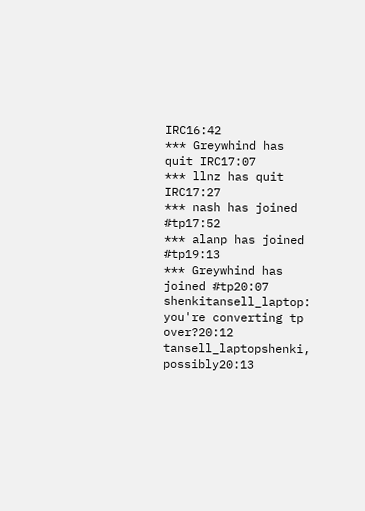IRC16:42
*** Greywhind has quit IRC17:07
*** llnz has quit IRC17:27
*** nash has joined #tp17:52
*** alanp has joined #tp19:13
*** Greywhind has joined #tp20:07
shenkitansell_laptop: you're converting tp over?20:12
tansell_laptopshenki, possibly20:13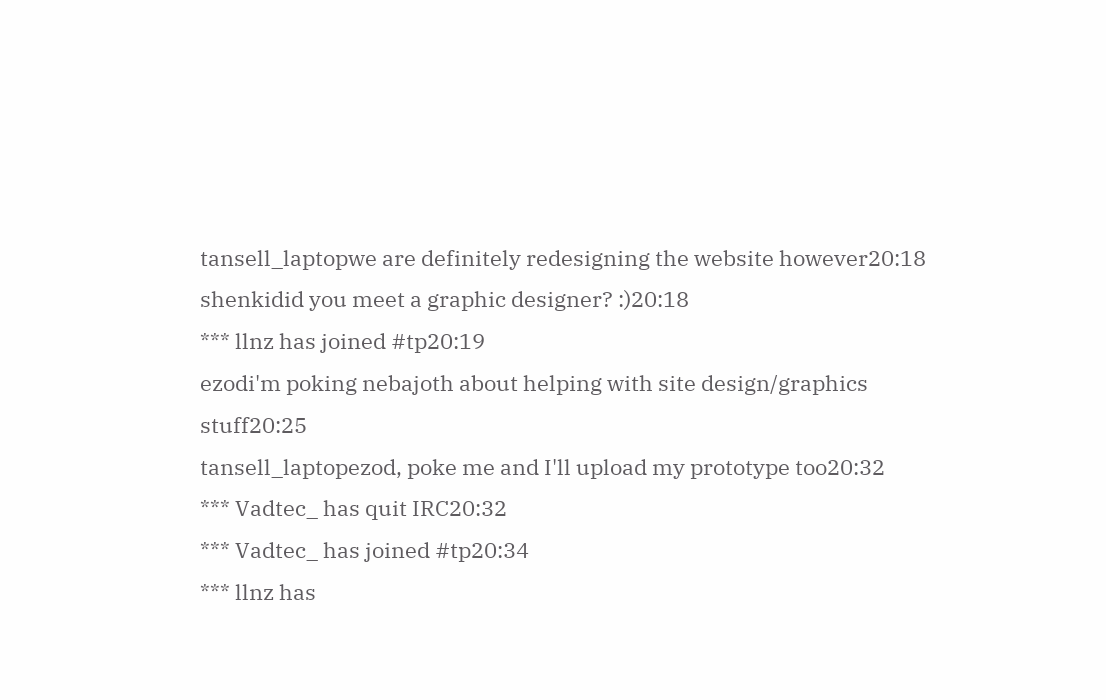tansell_laptopwe are definitely redesigning the website however20:18
shenkidid you meet a graphic designer? :)20:18
*** llnz has joined #tp20:19
ezodi'm poking nebajoth about helping with site design/graphics stuff20:25
tansell_laptopezod, poke me and I'll upload my prototype too20:32
*** Vadtec_ has quit IRC20:32
*** Vadtec_ has joined #tp20:34
*** llnz has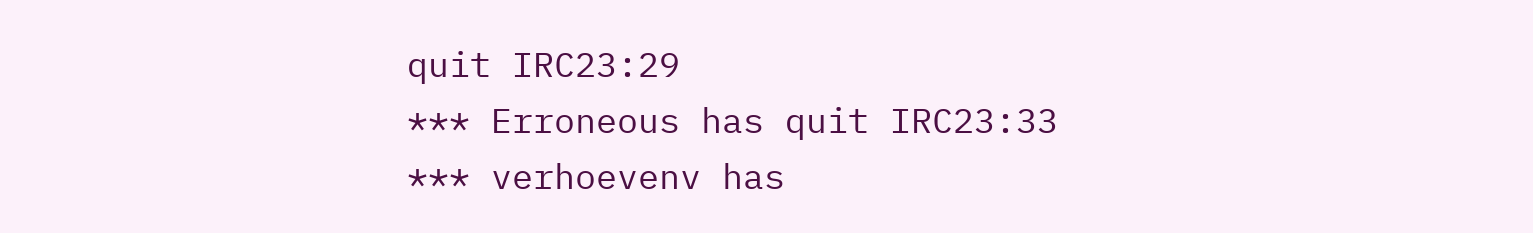quit IRC23:29
*** Erroneous has quit IRC23:33
*** verhoevenv has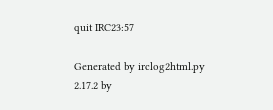quit IRC23:57

Generated by irclog2html.py 2.17.2 by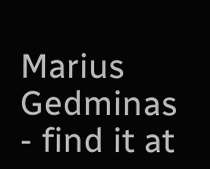Marius Gedminas - find it at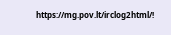https://mg.pov.lt/irclog2html/!